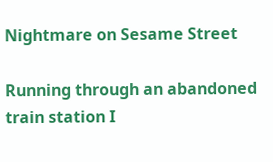Nightmare on Sesame Street

Running through an abandoned train station I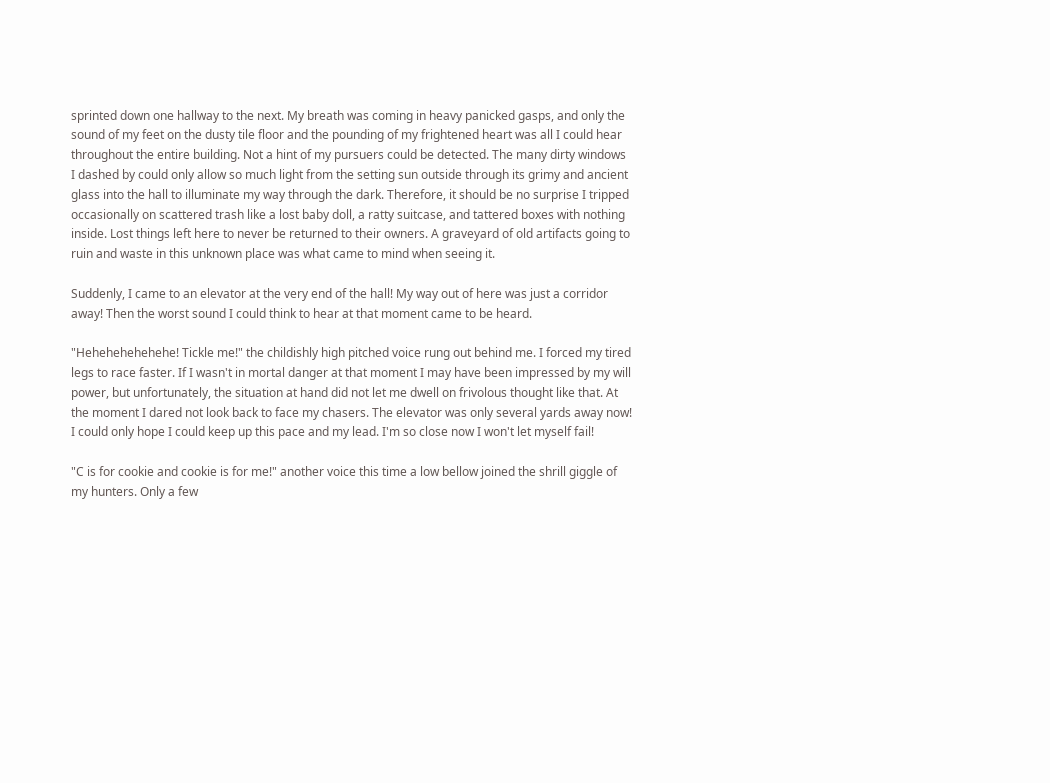sprinted down one hallway to the next. My breath was coming in heavy panicked gasps, and only the sound of my feet on the dusty tile floor and the pounding of my frightened heart was all I could hear throughout the entire building. Not a hint of my pursuers could be detected. The many dirty windows I dashed by could only allow so much light from the setting sun outside through its grimy and ancient glass into the hall to illuminate my way through the dark. Therefore, it should be no surprise I tripped occasionally on scattered trash like a lost baby doll, a ratty suitcase, and tattered boxes with nothing inside. Lost things left here to never be returned to their owners. A graveyard of old artifacts going to ruin and waste in this unknown place was what came to mind when seeing it.

Suddenly, I came to an elevator at the very end of the hall! My way out of here was just a corridor away! Then the worst sound I could think to hear at that moment came to be heard.

"Hehehehehehehe! Tickle me!" the childishly high pitched voice rung out behind me. I forced my tired legs to race faster. If I wasn't in mortal danger at that moment I may have been impressed by my will power, but unfortunately, the situation at hand did not let me dwell on frivolous thought like that. At the moment I dared not look back to face my chasers. The elevator was only several yards away now! I could only hope I could keep up this pace and my lead. I'm so close now I won't let myself fail!

"C is for cookie and cookie is for me!" another voice this time a low bellow joined the shrill giggle of my hunters. Only a few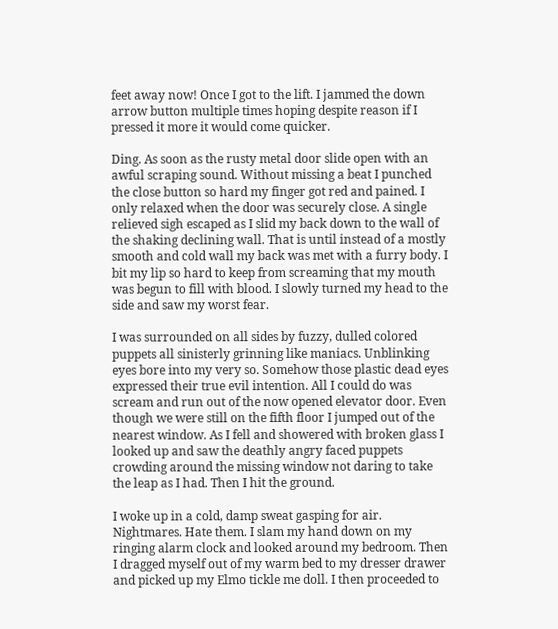feet away now! Once I got to the lift. I jammed the down arrow button multiple times hoping despite reason if I pressed it more it would come quicker.

Ding. As soon as the rusty metal door slide open with an awful scraping sound. Without missing a beat I punched the close button so hard my finger got red and pained. I only relaxed when the door was securely close. A single relieved sigh escaped as I slid my back down to the wall of the shaking declining wall. That is until instead of a mostly smooth and cold wall my back was met with a furry body. I bit my lip so hard to keep from screaming that my mouth was begun to fill with blood. I slowly turned my head to the side and saw my worst fear.

I was surrounded on all sides by fuzzy, dulled colored puppets all sinisterly grinning like maniacs. Unblinking eyes bore into my very so. Somehow those plastic dead eyes expressed their true evil intention. All I could do was scream and run out of the now opened elevator door. Even though we were still on the fifth floor I jumped out of the nearest window. As I fell and showered with broken glass I looked up and saw the deathly angry faced puppets crowding around the missing window not daring to take the leap as I had. Then I hit the ground.

I woke up in a cold, damp sweat gasping for air. Nightmares. Hate them. I slam my hand down on my ringing alarm clock and looked around my bedroom. Then I dragged myself out of my warm bed to my dresser drawer and picked up my Elmo tickle me doll. I then proceeded to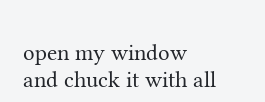open my window and chuck it with all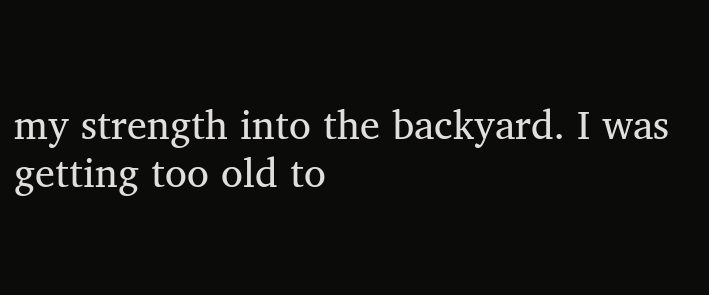my strength into the backyard. I was getting too old to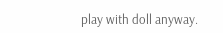play with doll anyway.